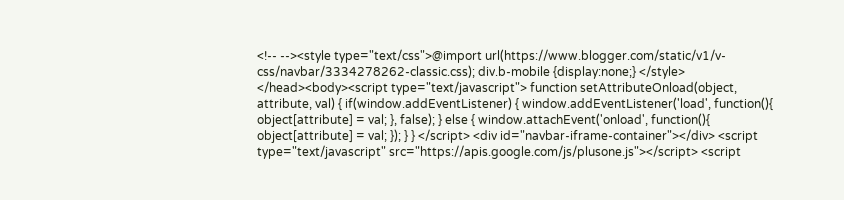<!-- --><style type="text/css">@import url(https://www.blogger.com/static/v1/v-css/navbar/3334278262-classic.css); div.b-mobile {display:none;} </style> </head><body><script type="text/javascript"> function setAttributeOnload(object, attribute, val) { if(window.addEventListener) { window.addEventListener('load', function(){ object[attribute] = val; }, false); } else { window.attachEvent('onload', function(){ object[attribute] = val; }); } } </script> <div id="navbar-iframe-container"></div> <script type="text/javascript" src="https://apis.google.com/js/plusone.js"></script> <script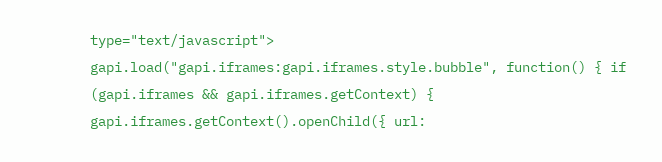type="text/javascript"> gapi.load("gapi.iframes:gapi.iframes.style.bubble", function() { if (gapi.iframes && gapi.iframes.getContext) { gapi.iframes.getContext().openChild({ url: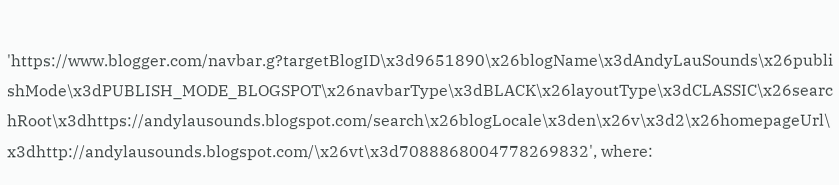'https://www.blogger.com/navbar.g?targetBlogID\x3d9651890\x26blogName\x3dAndyLauSounds\x26publishMode\x3dPUBLISH_MODE_BLOGSPOT\x26navbarType\x3dBLACK\x26layoutType\x3dCLASSIC\x26searchRoot\x3dhttps://andylausounds.blogspot.com/search\x26blogLocale\x3den\x26v\x3d2\x26homepageUrl\x3dhttp://andylausounds.blogspot.com/\x26vt\x3d7088868004778269832', where: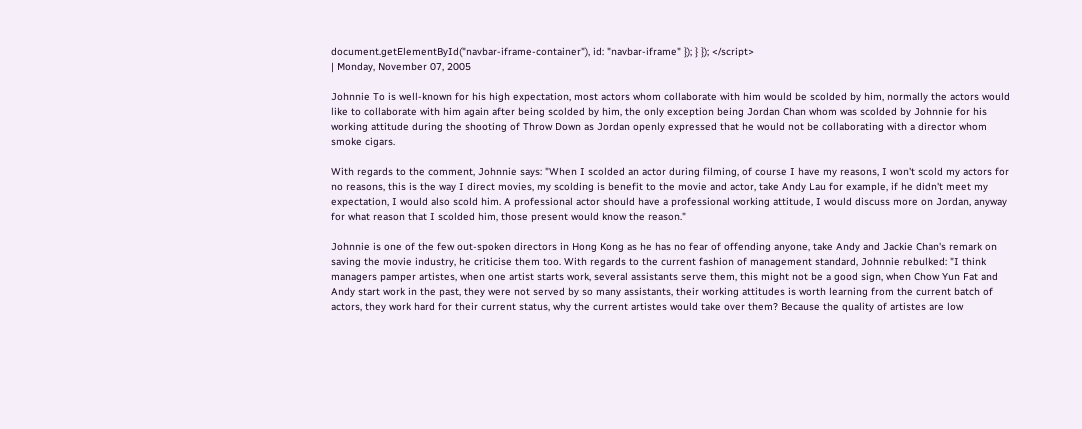document.getElementById("navbar-iframe-container"), id: "navbar-iframe" }); } }); </script>
| Monday, November 07, 2005

Johnnie To is well-known for his high expectation, most actors whom collaborate with him would be scolded by him, normally the actors would like to collaborate with him again after being scolded by him, the only exception being Jordan Chan whom was scolded by Johnnie for his working attitude during the shooting of Throw Down as Jordan openly expressed that he would not be collaborating with a director whom smoke cigars.

With regards to the comment, Johnnie says: "When I scolded an actor during filming, of course I have my reasons, I won't scold my actors for no reasons, this is the way I direct movies, my scolding is benefit to the movie and actor, take Andy Lau for example, if he didn't meet my expectation, I would also scold him. A professional actor should have a professional working attitude, I would discuss more on Jordan, anyway for what reason that I scolded him, those present would know the reason."

Johnnie is one of the few out-spoken directors in Hong Kong as he has no fear of offending anyone, take Andy and Jackie Chan's remark on saving the movie industry, he criticise them too. With regards to the current fashion of management standard, Johnnie rebulked: "I think managers pamper artistes, when one artist starts work, several assistants serve them, this might not be a good sign, when Chow Yun Fat and Andy start work in the past, they were not served by so many assistants, their working attitudes is worth learning from the current batch of actors, they work hard for their current status, why the current artistes would take over them? Because the quality of artistes are low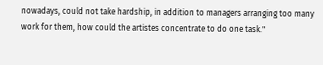nowadays, could not take hardship, in addition to managers arranging too many work for them, how could the artistes concentrate to do one task."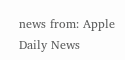news from: Apple Daily News